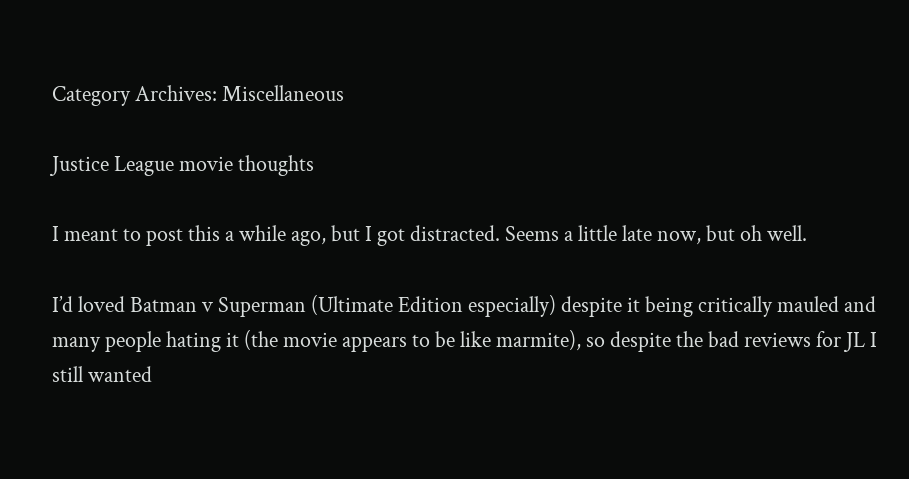Category Archives: Miscellaneous

Justice League movie thoughts

I meant to post this a while ago, but I got distracted. Seems a little late now, but oh well.

I’d loved Batman v Superman (Ultimate Edition especially) despite it being critically mauled and many people hating it (the movie appears to be like marmite), so despite the bad reviews for JL I still wanted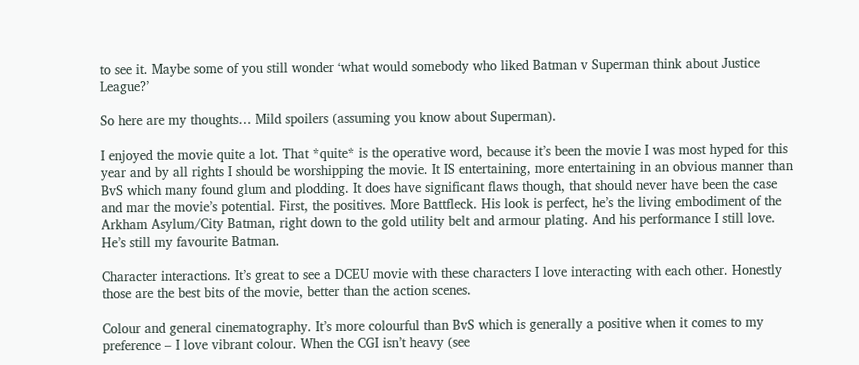to see it. Maybe some of you still wonder ‘what would somebody who liked Batman v Superman think about Justice League?’

So here are my thoughts… Mild spoilers (assuming you know about Superman).

I enjoyed the movie quite a lot. That *quite* is the operative word, because it’s been the movie I was most hyped for this year and by all rights I should be worshipping the movie. It IS entertaining, more entertaining in an obvious manner than BvS which many found glum and plodding. It does have significant flaws though, that should never have been the case and mar the movie’s potential. First, the positives. More Battfleck. His look is perfect, he’s the living embodiment of the Arkham Asylum/City Batman, right down to the gold utility belt and armour plating. And his performance I still love. He’s still my favourite Batman.

Character interactions. It’s great to see a DCEU movie with these characters I love interacting with each other. Honestly those are the best bits of the movie, better than the action scenes.

Colour and general cinematography. It’s more colourful than BvS which is generally a positive when it comes to my preference – I love vibrant colour. When the CGI isn’t heavy (see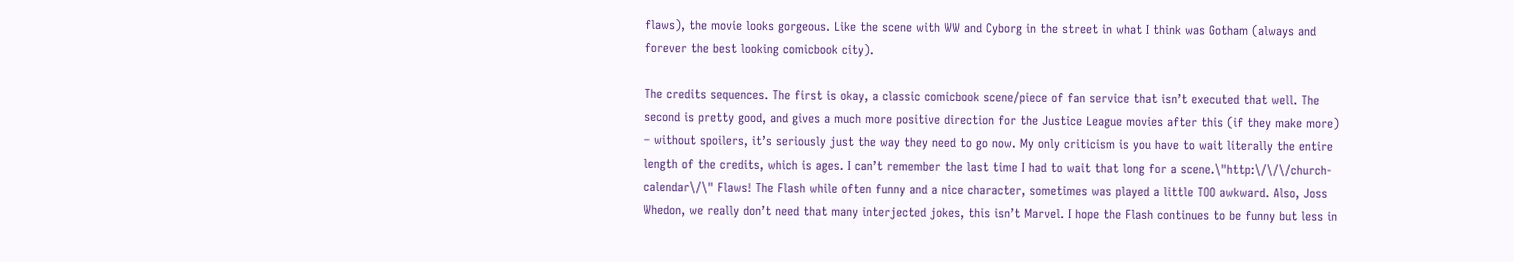flaws), the movie looks gorgeous. Like the scene with WW and Cyborg in the street in what I think was Gotham (always and forever the best looking comicbook city).

The credits sequences. The first is okay, a classic comicbook scene/piece of fan service that isn’t executed that well. The second is pretty good, and gives a much more positive direction for the Justice League movies after this (if they make more) – without spoilers, it’s seriously just the way they need to go now. My only criticism is you have to wait literally the entire length of the credits, which is ages. I can’t remember the last time I had to wait that long for a scene.\"http:\/\/\/church-calendar\/\" Flaws! The Flash while often funny and a nice character, sometimes was played a little TOO awkward. Also, Joss Whedon, we really don’t need that many interjected jokes, this isn’t Marvel. I hope the Flash continues to be funny but less in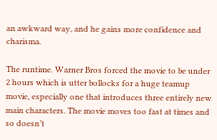an awkward way, and he gains more confidence and charisma.

The runtime. Warner Bros forced the movie to be under 2 hours which is utter bollocks for a huge teamup movie, especially one that introduces three entirely new main characters. The movie moves too fast at times and so doesn’t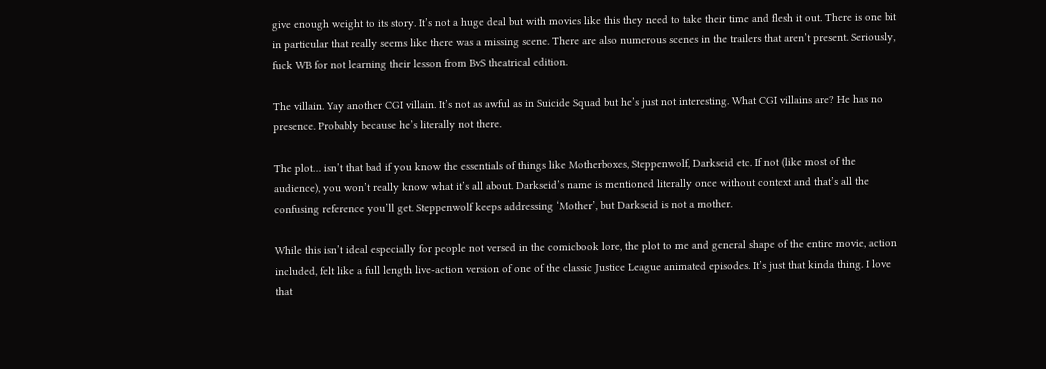give enough weight to its story. It’s not a huge deal but with movies like this they need to take their time and flesh it out. There is one bit in particular that really seems like there was a missing scene. There are also numerous scenes in the trailers that aren’t present. Seriously, fuck WB for not learning their lesson from BvS theatrical edition.

The villain. Yay another CGI villain. It’s not as awful as in Suicide Squad but he’s just not interesting. What CGI villains are? He has no presence. Probably because he’s literally not there.

The plot… isn’t that bad if you know the essentials of things like Motherboxes, Steppenwolf, Darkseid etc. If not (like most of the audience), you won’t really know what it’s all about. Darkseid’s name is mentioned literally once without context and that’s all the confusing reference you’ll get. Steppenwolf keeps addressing ‘Mother’, but Darkseid is not a mother.

While this isn’t ideal especially for people not versed in the comicbook lore, the plot to me and general shape of the entire movie, action included, felt like a full length live-action version of one of the classic Justice League animated episodes. It’s just that kinda thing. I love that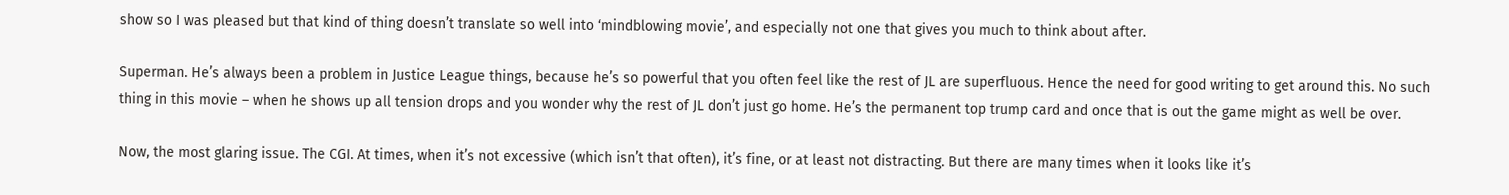show so I was pleased but that kind of thing doesn’t translate so well into ‘mindblowing movie’, and especially not one that gives you much to think about after.

Superman. He’s always been a problem in Justice League things, because he’s so powerful that you often feel like the rest of JL are superfluous. Hence the need for good writing to get around this. No such thing in this movie – when he shows up all tension drops and you wonder why the rest of JL don’t just go home. He’s the permanent top trump card and once that is out the game might as well be over.

Now, the most glaring issue. The CGI. At times, when it’s not excessive (which isn’t that often), it’s fine, or at least not distracting. But there are many times when it looks like it’s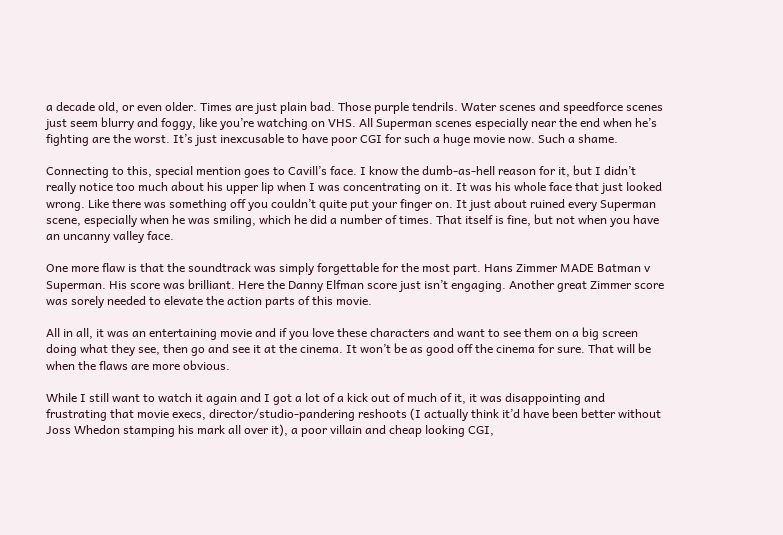a decade old, or even older. Times are just plain bad. Those purple tendrils. Water scenes and speedforce scenes just seem blurry and foggy, like you’re watching on VHS. All Superman scenes especially near the end when he’s fighting are the worst. It’s just inexcusable to have poor CGI for such a huge movie now. Such a shame.

Connecting to this, special mention goes to Cavill’s face. I know the dumb-as-hell reason for it, but I didn’t really notice too much about his upper lip when I was concentrating on it. It was his whole face that just looked wrong. Like there was something off you couldn’t quite put your finger on. It just about ruined every Superman scene, especially when he was smiling, which he did a number of times. That itself is fine, but not when you have an uncanny valley face.

One more flaw is that the soundtrack was simply forgettable for the most part. Hans Zimmer MADE Batman v Superman. His score was brilliant. Here the Danny Elfman score just isn’t engaging. Another great Zimmer score was sorely needed to elevate the action parts of this movie.

All in all, it was an entertaining movie and if you love these characters and want to see them on a big screen doing what they see, then go and see it at the cinema. It won’t be as good off the cinema for sure. That will be when the flaws are more obvious.

While I still want to watch it again and I got a lot of a kick out of much of it, it was disappointing and frustrating that movie execs, director/studio-pandering reshoots (I actually think it’d have been better without Joss Whedon stamping his mark all over it), a poor villain and cheap looking CGI,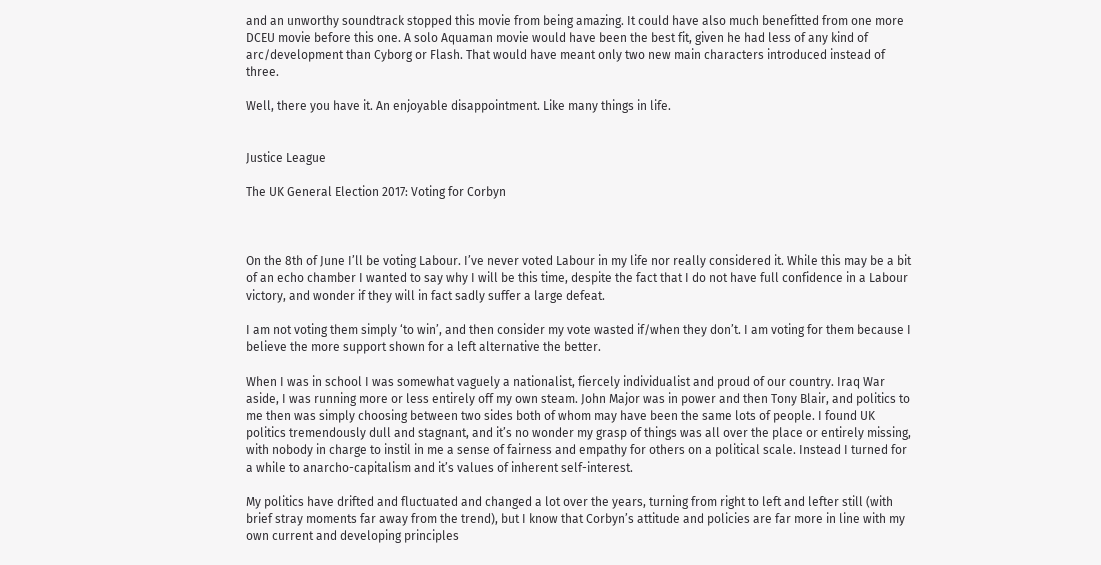and an unworthy soundtrack stopped this movie from being amazing. It could have also much benefitted from one more DCEU movie before this one. A solo Aquaman movie would have been the best fit, given he had less of any kind of arc/development than Cyborg or Flash. That would have meant only two new main characters introduced instead of three.

Well, there you have it. An enjoyable disappointment. Like many things in life.


Justice League

The UK General Election 2017: Voting for Corbyn



On the 8th of June I’ll be voting Labour. I’ve never voted Labour in my life nor really considered it. While this may be a bit of an echo chamber I wanted to say why I will be this time, despite the fact that I do not have full confidence in a Labour victory, and wonder if they will in fact sadly suffer a large defeat.

I am not voting them simply ‘to win’, and then consider my vote wasted if/when they don’t. I am voting for them because I believe the more support shown for a left alternative the better.

When I was in school I was somewhat vaguely a nationalist, fiercely individualist and proud of our country. Iraq War aside, I was running more or less entirely off my own steam. John Major was in power and then Tony Blair, and politics to me then was simply choosing between two sides both of whom may have been the same lots of people. I found UK politics tremendously dull and stagnant, and it’s no wonder my grasp of things was all over the place or entirely missing, with nobody in charge to instil in me a sense of fairness and empathy for others on a political scale. Instead I turned for a while to anarcho-capitalism and it’s values of inherent self-interest.

My politics have drifted and fluctuated and changed a lot over the years, turning from right to left and lefter still (with brief stray moments far away from the trend), but I know that Corbyn’s attitude and policies are far more in line with my own current and developing principles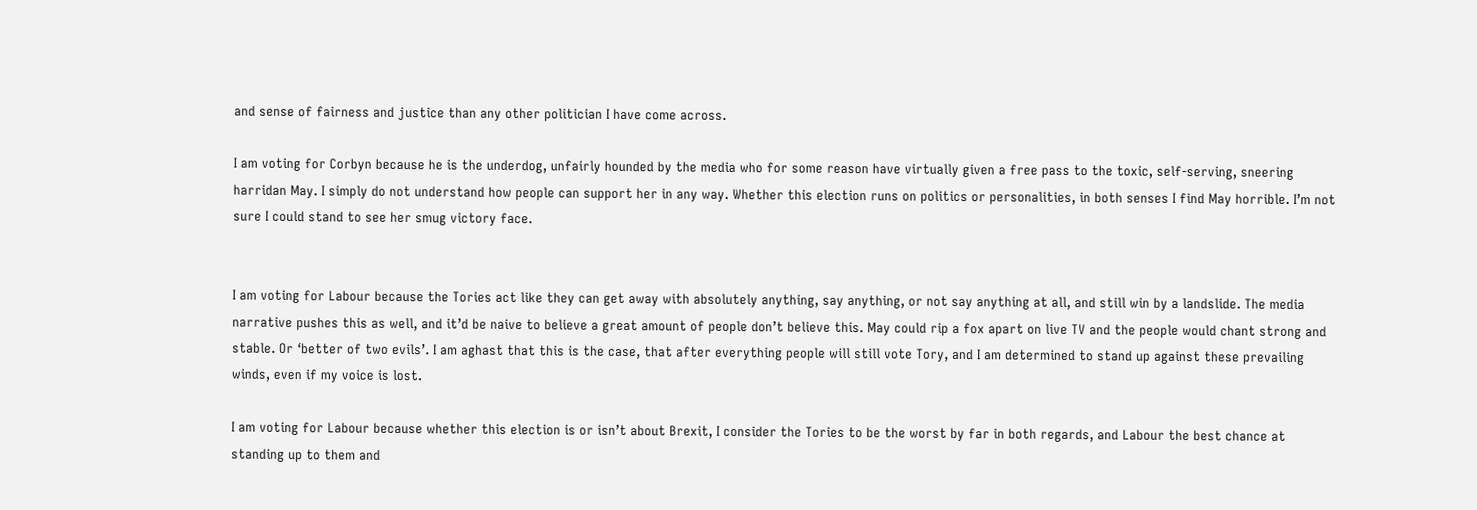and sense of fairness and justice than any other politician I have come across.

I am voting for Corbyn because he is the underdog, unfairly hounded by the media who for some reason have virtually given a free pass to the toxic, self-serving, sneering harridan May. I simply do not understand how people can support her in any way. Whether this election runs on politics or personalities, in both senses I find May horrible. I’m not sure I could stand to see her smug victory face.


I am voting for Labour because the Tories act like they can get away with absolutely anything, say anything, or not say anything at all, and still win by a landslide. The media narrative pushes this as well, and it’d be naive to believe a great amount of people don’t believe this. May could rip a fox apart on live TV and the people would chant strong and stable. Or ‘better of two evils’. I am aghast that this is the case, that after everything people will still vote Tory, and I am determined to stand up against these prevailing winds, even if my voice is lost.

I am voting for Labour because whether this election is or isn’t about Brexit, I consider the Tories to be the worst by far in both regards, and Labour the best chance at standing up to them and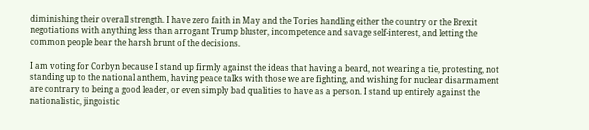diminishing their overall strength. I have zero faith in May and the Tories handling either the country or the Brexit negotiations with anything less than arrogant Trump bluster, incompetence and savage self-interest, and letting the common people bear the harsh brunt of the decisions.

I am voting for Corbyn because I stand up firmly against the ideas that having a beard, not wearing a tie, protesting, not standing up to the national anthem, having peace talks with those we are fighting, and wishing for nuclear disarmament are contrary to being a good leader, or even simply bad qualities to have as a person. I stand up entirely against the nationalistic, jingoistic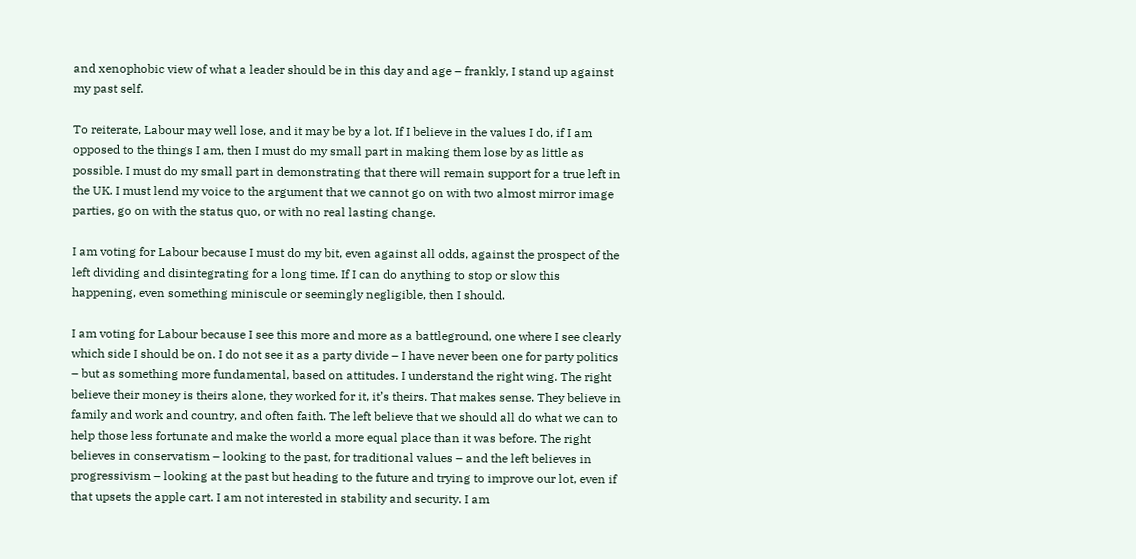and xenophobic view of what a leader should be in this day and age – frankly, I stand up against my past self.

To reiterate, Labour may well lose, and it may be by a lot. If I believe in the values I do, if I am opposed to the things I am, then I must do my small part in making them lose by as little as possible. I must do my small part in demonstrating that there will remain support for a true left in the UK. I must lend my voice to the argument that we cannot go on with two almost mirror image parties, go on with the status quo, or with no real lasting change.

I am voting for Labour because I must do my bit, even against all odds, against the prospect of the left dividing and disintegrating for a long time. If I can do anything to stop or slow this happening, even something miniscule or seemingly negligible, then I should.

I am voting for Labour because I see this more and more as a battleground, one where I see clearly which side I should be on. I do not see it as a party divide – I have never been one for party politics – but as something more fundamental, based on attitudes. I understand the right wing. The right believe their money is theirs alone, they worked for it, it’s theirs. That makes sense. They believe in family and work and country, and often faith. The left believe that we should all do what we can to help those less fortunate and make the world a more equal place than it was before. The right believes in conservatism – looking to the past, for traditional values – and the left believes in progressivism – looking at the past but heading to the future and trying to improve our lot, even if that upsets the apple cart. I am not interested in stability and security. I am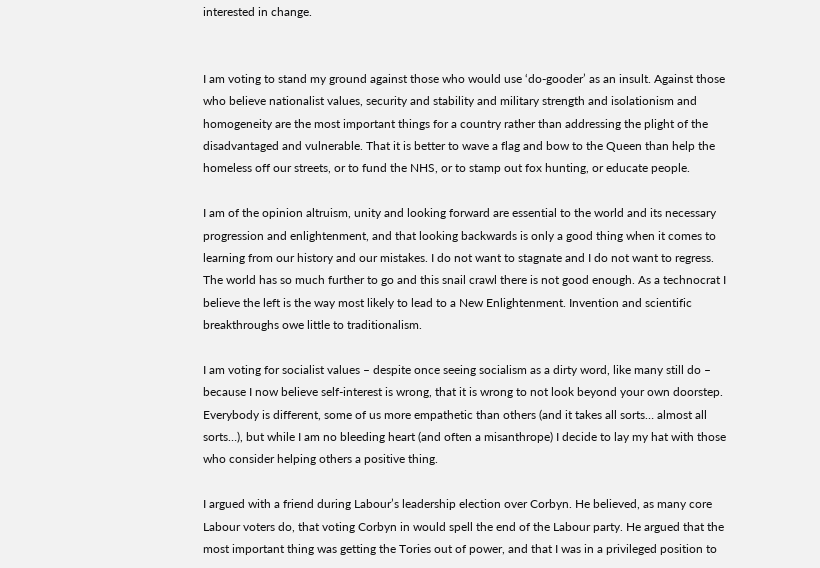interested in change.


I am voting to stand my ground against those who would use ‘do-gooder’ as an insult. Against those who believe nationalist values, security and stability and military strength and isolationism and homogeneity are the most important things for a country rather than addressing the plight of the disadvantaged and vulnerable. That it is better to wave a flag and bow to the Queen than help the homeless off our streets, or to fund the NHS, or to stamp out fox hunting, or educate people.

I am of the opinion altruism, unity and looking forward are essential to the world and its necessary progression and enlightenment, and that looking backwards is only a good thing when it comes to learning from our history and our mistakes. I do not want to stagnate and I do not want to regress. The world has so much further to go and this snail crawl there is not good enough. As a technocrat I believe the left is the way most likely to lead to a New Enlightenment. Invention and scientific breakthroughs owe little to traditionalism.

I am voting for socialist values – despite once seeing socialism as a dirty word, like many still do – because I now believe self-interest is wrong, that it is wrong to not look beyond your own doorstep. Everybody is different, some of us more empathetic than others (and it takes all sorts… almost all sorts…), but while I am no bleeding heart (and often a misanthrope) I decide to lay my hat with those who consider helping others a positive thing.

I argued with a friend during Labour’s leadership election over Corbyn. He believed, as many core Labour voters do, that voting Corbyn in would spell the end of the Labour party. He argued that the most important thing was getting the Tories out of power, and that I was in a privileged position to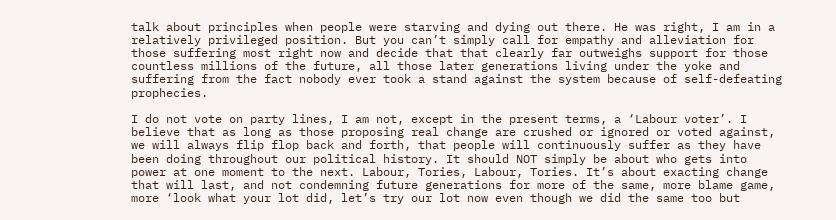talk about principles when people were starving and dying out there. He was right, I am in a relatively privileged position. But you can’t simply call for empathy and alleviation for those suffering most right now and decide that that clearly far outweighs support for those countless millions of the future, all those later generations living under the yoke and suffering from the fact nobody ever took a stand against the system because of self-defeating prophecies.

I do not vote on party lines, I am not, except in the present terms, a ‘Labour voter’. I believe that as long as those proposing real change are crushed or ignored or voted against, we will always flip flop back and forth, that people will continuously suffer as they have been doing throughout our political history. It should NOT simply be about who gets into power at one moment to the next. Labour, Tories, Labour, Tories. It’s about exacting change that will last, and not condemning future generations for more of the same, more blame game, more ‘look what your lot did, let’s try our lot now even though we did the same too but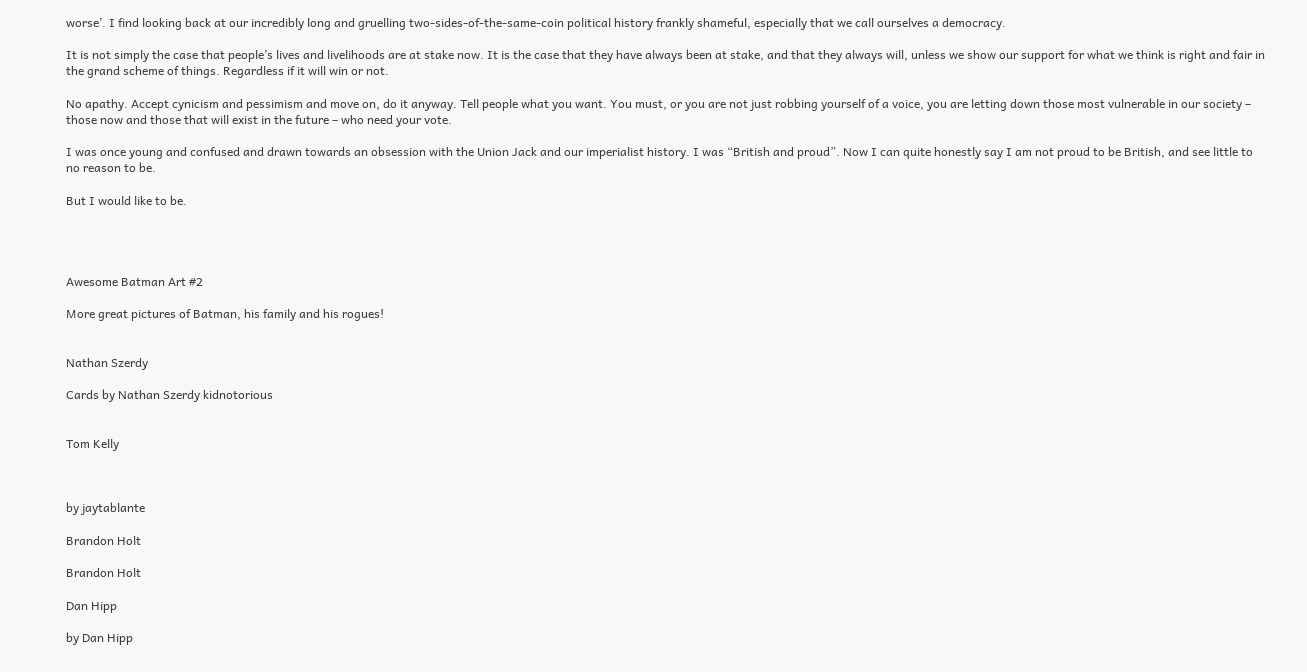worse’. I find looking back at our incredibly long and gruelling two-sides-of-the-same-coin political history frankly shameful, especially that we call ourselves a democracy.

It is not simply the case that people’s lives and livelihoods are at stake now. It is the case that they have always been at stake, and that they always will, unless we show our support for what we think is right and fair in the grand scheme of things. Regardless if it will win or not.

No apathy. Accept cynicism and pessimism and move on, do it anyway. Tell people what you want. You must, or you are not just robbing yourself of a voice, you are letting down those most vulnerable in our society – those now and those that will exist in the future – who need your vote.

I was once young and confused and drawn towards an obsession with the Union Jack and our imperialist history. I was “British and proud”. Now I can quite honestly say I am not proud to be British, and see little to no reason to be.

But I would like to be.




Awesome Batman Art #2

More great pictures of Batman, his family and his rogues!


Nathan Szerdy

Cards by Nathan Szerdy kidnotorious


Tom Kelly



by jaytablante

Brandon Holt

Brandon Holt

Dan Hipp

by Dan Hipp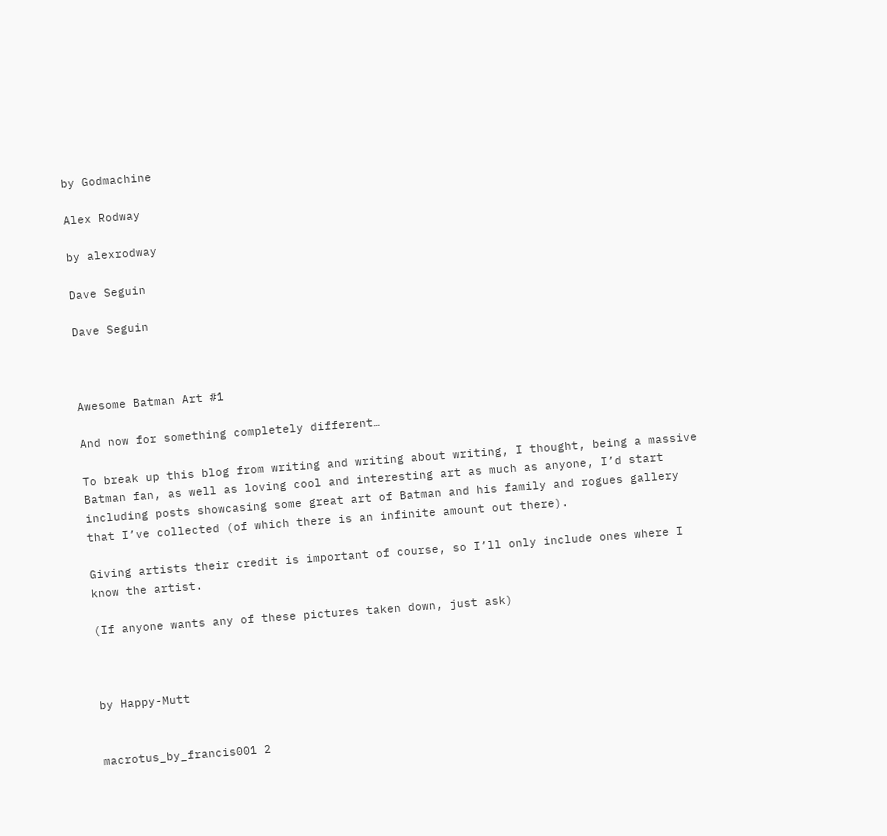by Godmachine

Alex Rodway

by alexrodway

Dave Seguin

Dave Seguin



Awesome Batman Art #1

And now for something completely different…

To break up this blog from writing and writing about writing, I thought, being a massive Batman fan, as well as loving cool and interesting art as much as anyone, I’d start including posts showcasing some great art of Batman and his family and rogues gallery that I’ve collected (of which there is an infinite amount out there).

Giving artists their credit is important of course, so I’ll only include ones where I know the artist.

(If anyone wants any of these pictures taken down, just ask)



by Happy-Mutt


macrotus_by_francis001 2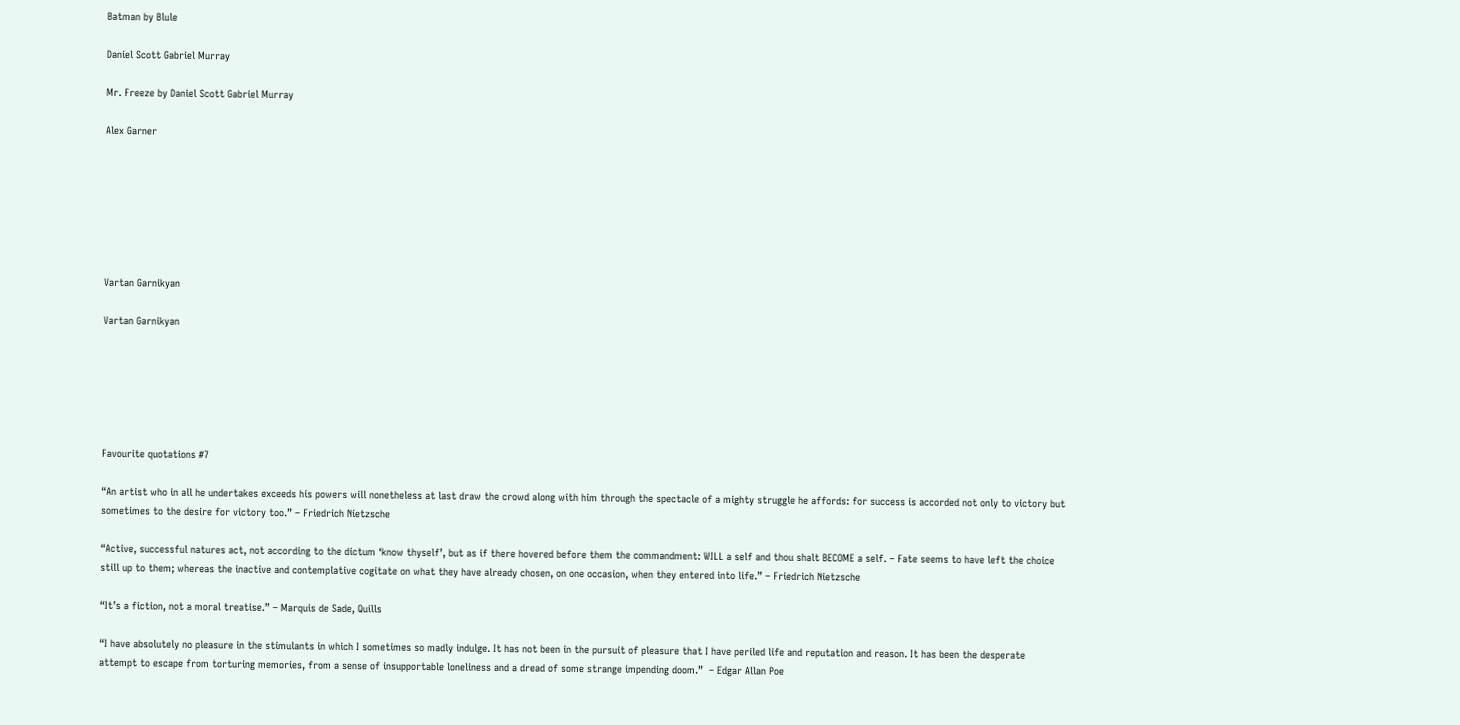Batman by Blule

Daniel Scott Gabriel Murray

Mr. Freeze by Daniel Scott Gabriel Murray

Alex Garner







Vartan Garnikyan

Vartan Garnikyan






Favourite quotations #7

“An artist who in all he undertakes exceeds his powers will nonetheless at last draw the crowd along with him through the spectacle of a mighty struggle he affords: for success is accorded not only to victory but sometimes to the desire for victory too.” – Friedrich Nietzsche

“Active, successful natures act, not according to the dictum ‘know thyself’, but as if there hovered before them the commandment: WILL a self and thou shalt BECOME a self. – Fate seems to have left the choice still up to them; whereas the inactive and contemplative cogitate on what they have already chosen, on one occasion, when they entered into life.” – Friedrich Nietzsche

“It’s a fiction, not a moral treatise.” – Marquis de Sade, Quills

“I have absolutely no pleasure in the stimulants in which I sometimes so madly indulge. It has not been in the pursuit of pleasure that I have periled life and reputation and reason. It has been the desperate attempt to escape from torturing memories, from a sense of insupportable loneliness and a dread of some strange impending doom.”  – Edgar Allan Poe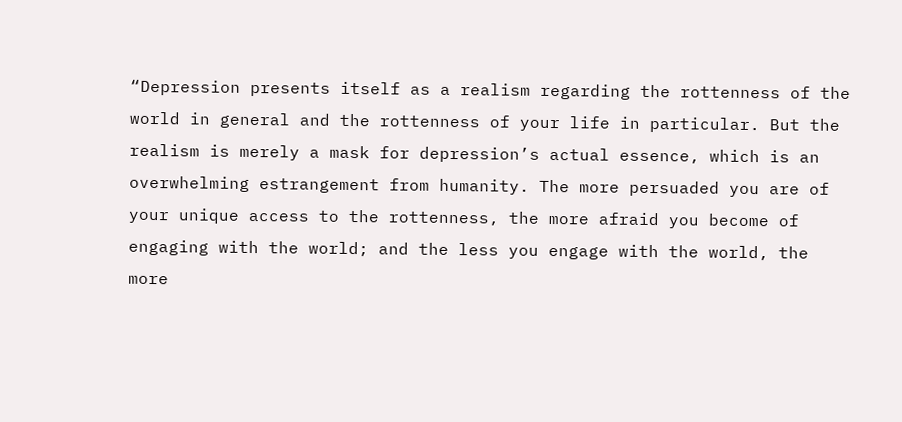“Depression presents itself as a realism regarding the rottenness of the world in general and the rottenness of your life in particular. But the realism is merely a mask for depression’s actual essence, which is an overwhelming estrangement from humanity. The more persuaded you are of your unique access to the rottenness, the more afraid you become of engaging with the world; and the less you engage with the world, the more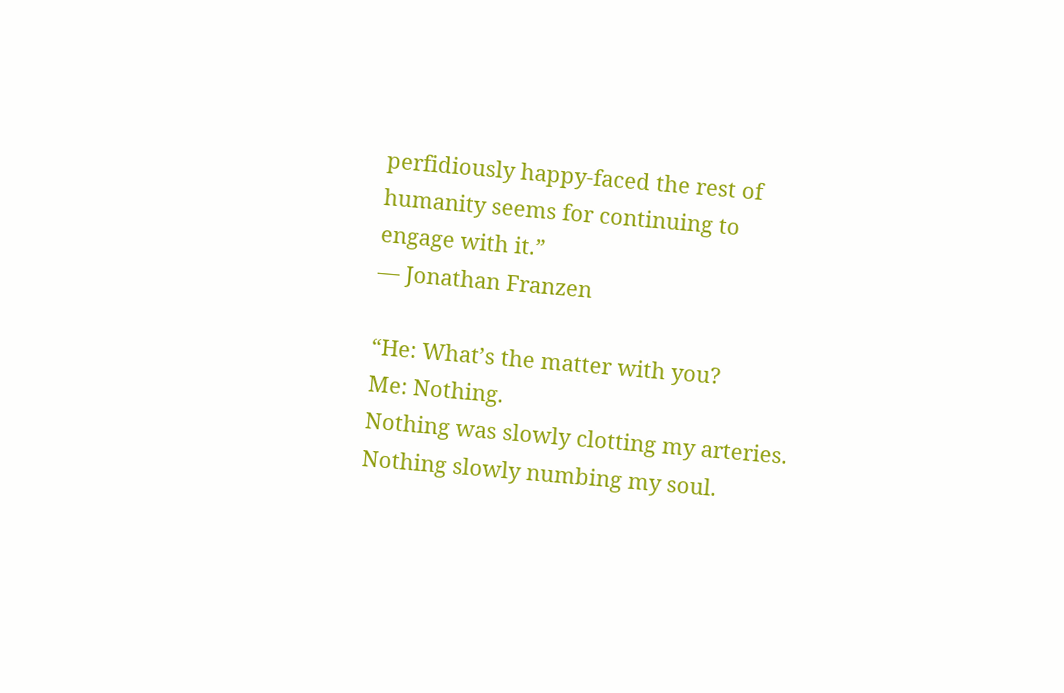perfidiously happy-faced the rest of humanity seems for continuing to engage with it.”
― Jonathan Franzen

“He: What’s the matter with you?
Me: Nothing.
Nothing was slowly clotting my arteries. Nothing slowly numbing my soul.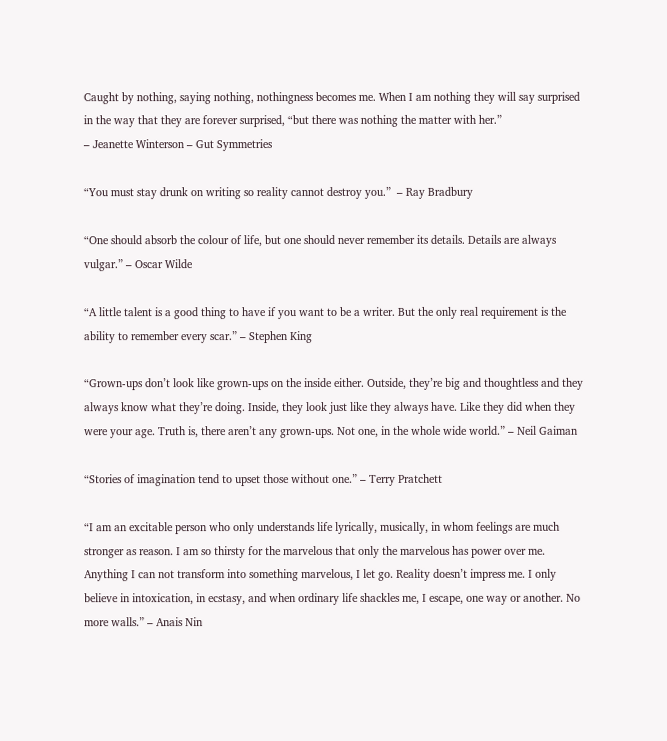Caught by nothing, saying nothing, nothingness becomes me. When I am nothing they will say surprised in the way that they are forever surprised, “but there was nothing the matter with her.”
– Jeanette Winterson – Gut Symmetries

“You must stay drunk on writing so reality cannot destroy you.”  – Ray Bradbury

“One should absorb the colour of life, but one should never remember its details. Details are always vulgar.” – Oscar Wilde

“A little talent is a good thing to have if you want to be a writer. But the only real requirement is the ability to remember every scar.” – Stephen King

“Grown-ups don’t look like grown-ups on the inside either. Outside, they’re big and thoughtless and they always know what they’re doing. Inside, they look just like they always have. Like they did when they were your age. Truth is, there aren’t any grown-ups. Not one, in the whole wide world.” – Neil Gaiman

“Stories of imagination tend to upset those without one.” – Terry Pratchett

“I am an excitable person who only understands life lyrically, musically, in whom feelings are much stronger as reason. I am so thirsty for the marvelous that only the marvelous has power over me. Anything I can not transform into something marvelous, I let go. Reality doesn’t impress me. I only believe in intoxication, in ecstasy, and when ordinary life shackles me, I escape, one way or another. No more walls.” – Anais Nin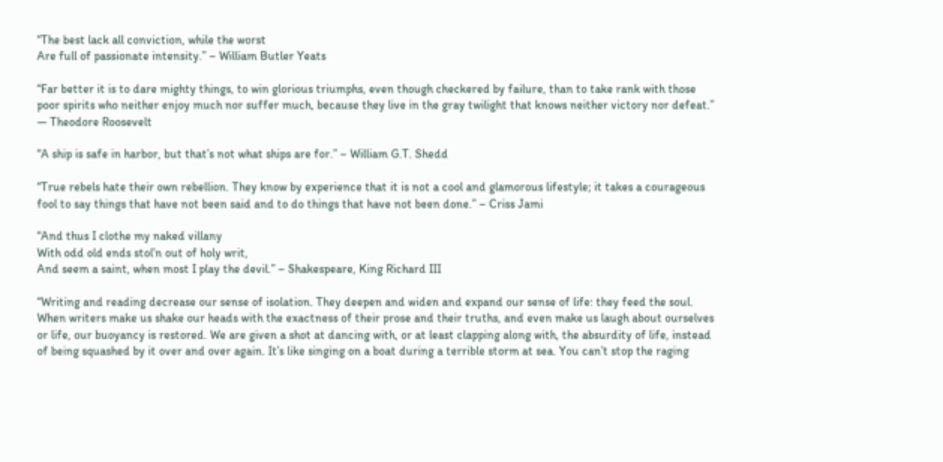“The best lack all conviction, while the worst
Are full of passionate intensity.” – William Butler Yeats

“Far better it is to dare mighty things, to win glorious triumphs, even though checkered by failure, than to take rank with those poor spirits who neither enjoy much nor suffer much, because they live in the gray twilight that knows neither victory nor defeat.”
― Theodore Roosevelt

“A ship is safe in harbor, but that’s not what ships are for.” – William G.T. Shedd

“True rebels hate their own rebellion. They know by experience that it is not a cool and glamorous lifestyle; it takes a courageous fool to say things that have not been said and to do things that have not been done.” – Criss Jami

“And thus I clothe my naked villany
With odd old ends stol’n out of holy writ,
And seem a saint, when most I play the devil.” – Shakespeare, King Richard III

“Writing and reading decrease our sense of isolation. They deepen and widen and expand our sense of life: they feed the soul. When writers make us shake our heads with the exactness of their prose and their truths, and even make us laugh about ourselves or life, our buoyancy is restored. We are given a shot at dancing with, or at least clapping along with, the absurdity of life, instead of being squashed by it over and over again. It’s like singing on a boat during a terrible storm at sea. You can’t stop the raging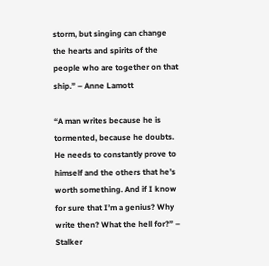storm, but singing can change the hearts and spirits of the people who are together on that ship.” – Anne Lamott

“A man writes because he is tormented, because he doubts. He needs to constantly prove to himself and the others that he’s worth something. And if I know for sure that I’m a genius? Why write then? What the hell for?” – Stalker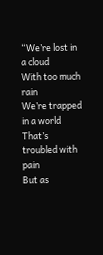“We’re lost in a cloud
With too much rain
We’re trapped in a world
That’s troubled with pain
But as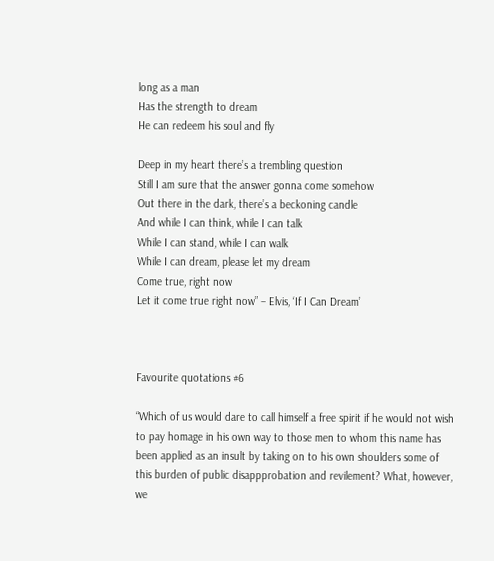long as a man
Has the strength to dream
He can redeem his soul and fly

Deep in my heart there’s a trembling question
Still I am sure that the answer gonna come somehow
Out there in the dark, there’s a beckoning candle
And while I can think, while I can talk
While I can stand, while I can walk
While I can dream, please let my dream
Come true, right now
Let it come true right now” – Elvis, ‘If I Can Dream’



Favourite quotations #6

“Which of us would dare to call himself a free spirit if he would not wish to pay homage in his own way to those men to whom this name has been applied as an insult by taking on to his own shoulders some of this burden of public disappprobation and revilement? What, however, we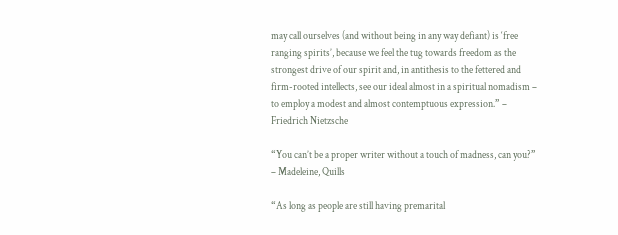may call ourselves (and without being in any way defiant) is ‘free ranging spirits’, because we feel the tug towards freedom as the strongest drive of our spirit and, in antithesis to the fettered and firm-rooted intellects, see our ideal almost in a spiritual nomadism – to employ a modest and almost contemptuous expression.” – Friedrich Nietzsche

“You can’t be a proper writer without a touch of madness, can you?” – Madeleine, Quills

“As long as people are still having premarital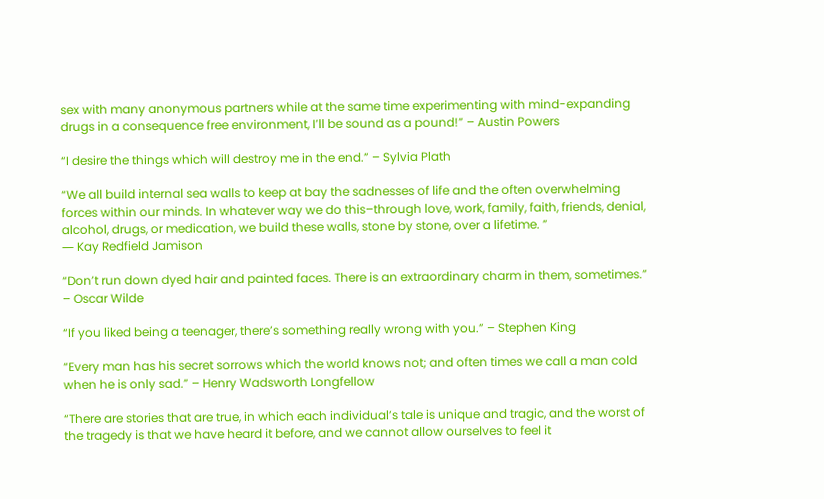sex with many anonymous partners while at the same time experimenting with mind-expanding drugs in a consequence free environment, I’ll be sound as a pound!” – Austin Powers

“I desire the things which will destroy me in the end.” – Sylvia Plath

“We all build internal sea walls to keep at bay the sadnesses of life and the often overwhelming forces within our minds. In whatever way we do this–through love, work, family, faith, friends, denial, alcohol, drugs, or medication, we build these walls, stone by stone, over a lifetime. ”
― Kay Redfield Jamison

“Don’t run down dyed hair and painted faces. There is an extraordinary charm in them, sometimes.” – Oscar Wilde

“If you liked being a teenager, there’s something really wrong with you.” – Stephen King

“Every man has his secret sorrows which the world knows not; and often times we call a man cold when he is only sad.” – Henry Wadsworth Longfellow

“There are stories that are true, in which each individual’s tale is unique and tragic, and the worst of the tragedy is that we have heard it before, and we cannot allow ourselves to feel it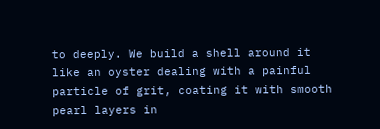to deeply. We build a shell around it like an oyster dealing with a painful particle of grit, coating it with smooth pearl layers in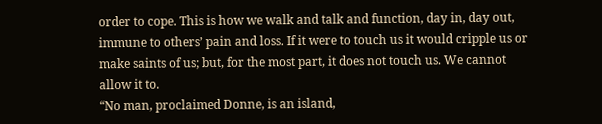order to cope. This is how we walk and talk and function, day in, day out, immune to others’ pain and loss. If it were to touch us it would cripple us or make saints of us; but, for the most part, it does not touch us. We cannot allow it to.
“No man, proclaimed Donne, is an island,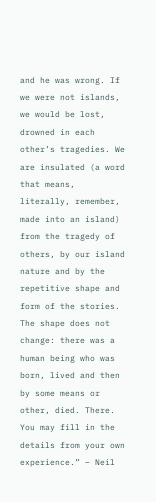and he was wrong. If we were not islands, we would be lost, drowned in each other’s tragedies. We are insulated (a word that means, literally, remember, made into an island) from the tragedy of others, by our island nature and by the repetitive shape and form of the stories. The shape does not change: there was a human being who was born, lived and then by some means or other, died. There. You may fill in the details from your own experience.” – Neil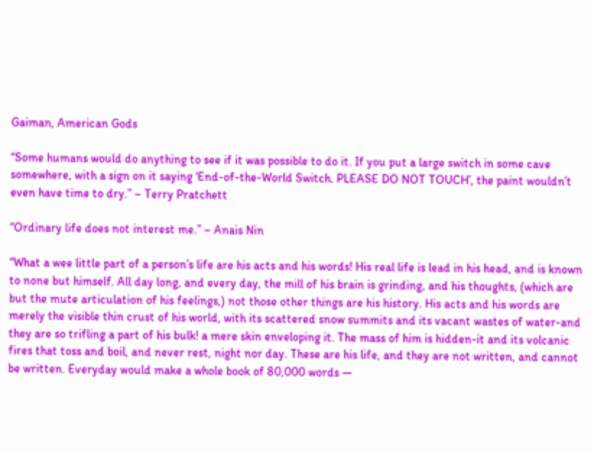Gaiman, American Gods

“Some humans would do anything to see if it was possible to do it. If you put a large switch in some cave somewhere, with a sign on it saying ‘End-of-the-World Switch. PLEASE DO NOT TOUCH’, the paint wouldn’t even have time to dry.” – Terry Pratchett

“Ordinary life does not interest me.” – Anais Nin

“What a wee little part of a person’s life are his acts and his words! His real life is lead in his head, and is known to none but himself. All day long, and every day, the mill of his brain is grinding, and his thoughts, (which are but the mute articulation of his feelings,) not those other things are his history. His acts and his words are merely the visible thin crust of his world, with its scattered snow summits and its vacant wastes of water-and they are so trifling a part of his bulk! a mere skin enveloping it. The mass of him is hidden-it and its volcanic fires that toss and boil, and never rest, night nor day. These are his life, and they are not written, and cannot be written. Everyday would make a whole book of 80,000 words —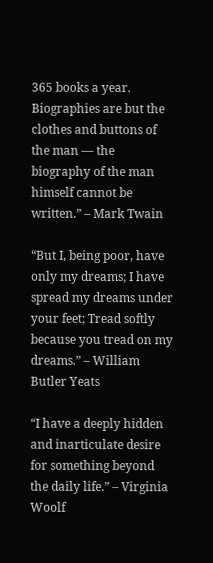365 books a year. Biographies are but the clothes and buttons of the man — the biography of the man himself cannot be written.” – Mark Twain

“But I, being poor, have only my dreams; I have spread my dreams under your feet; Tread softly because you tread on my dreams.” – William Butler Yeats

“I have a deeply hidden and inarticulate desire for something beyond the daily life.” – Virginia Woolf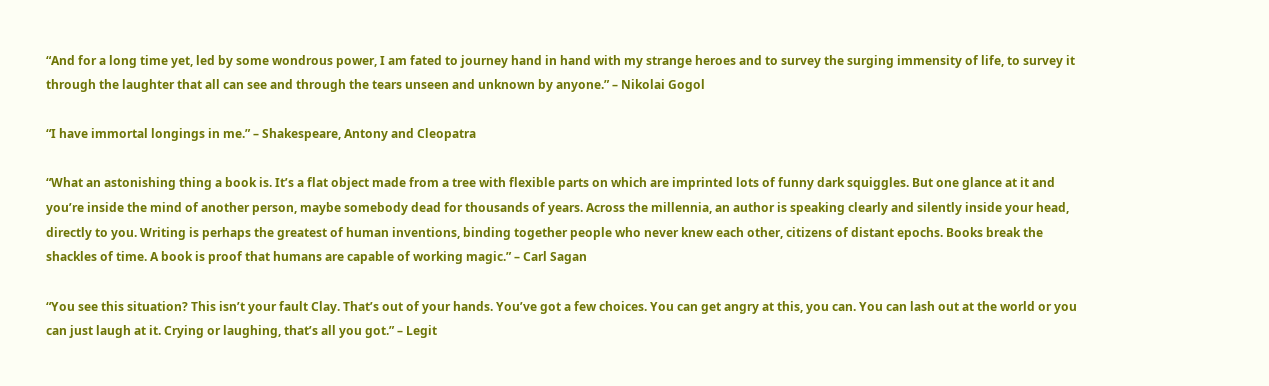“And for a long time yet, led by some wondrous power, I am fated to journey hand in hand with my strange heroes and to survey the surging immensity of life, to survey it through the laughter that all can see and through the tears unseen and unknown by anyone.” – Nikolai Gogol

“I have immortal longings in me.” – Shakespeare, Antony and Cleopatra

“What an astonishing thing a book is. It’s a flat object made from a tree with flexible parts on which are imprinted lots of funny dark squiggles. But one glance at it and you’re inside the mind of another person, maybe somebody dead for thousands of years. Across the millennia, an author is speaking clearly and silently inside your head, directly to you. Writing is perhaps the greatest of human inventions, binding together people who never knew each other, citizens of distant epochs. Books break the shackles of time. A book is proof that humans are capable of working magic.” – Carl Sagan

“You see this situation? This isn’t your fault Clay. That’s out of your hands. You’ve got a few choices. You can get angry at this, you can. You can lash out at the world or you can just laugh at it. Crying or laughing, that’s all you got.” – Legit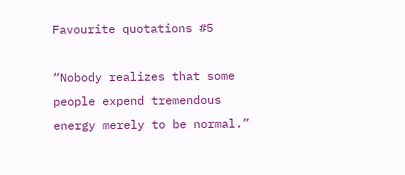Favourite quotations #5

“Nobody realizes that some people expend tremendous energy merely to be normal.”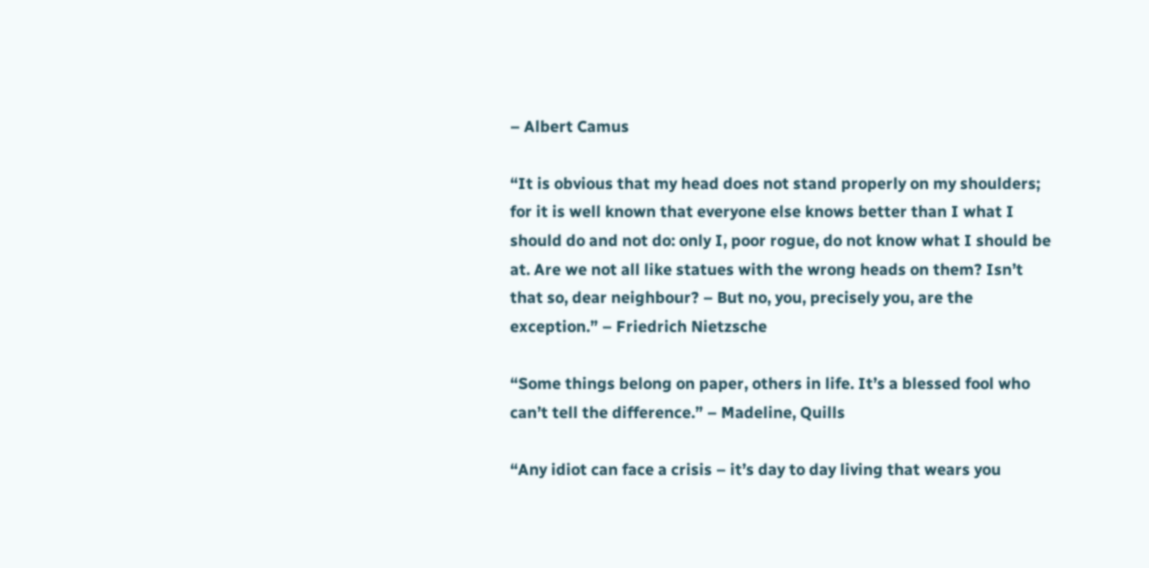– Albert Camus

“It is obvious that my head does not stand properly on my shoulders; for it is well known that everyone else knows better than I what I should do and not do: only I, poor rogue, do not know what I should be at. Are we not all like statues with the wrong heads on them? Isn’t that so, dear neighbour? – But no, you, precisely you, are the exception.” – Friedrich Nietzsche

“Some things belong on paper, others in life. It’s a blessed fool who can’t tell the difference.” – Madeline, Quills

“Any idiot can face a crisis – it’s day to day living that wears you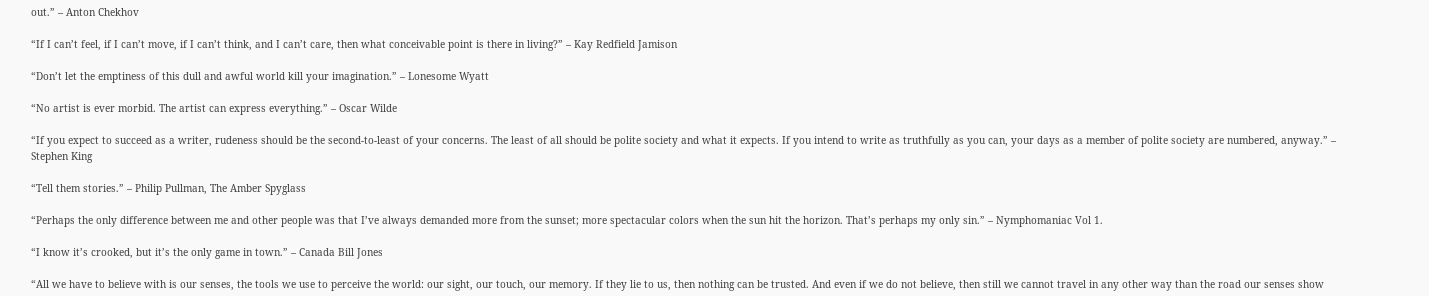out.” – Anton Chekhov

“If I can’t feel, if I can’t move, if I can’t think, and I can’t care, then what conceivable point is there in living?” – Kay Redfield Jamison

“Don’t let the emptiness of this dull and awful world kill your imagination.” – Lonesome Wyatt

“No artist is ever morbid. The artist can express everything.” – Oscar Wilde

“If you expect to succeed as a writer, rudeness should be the second-to-least of your concerns. The least of all should be polite society and what it expects. If you intend to write as truthfully as you can, your days as a member of polite society are numbered, anyway.” – Stephen King

“Tell them stories.” – Philip Pullman, The Amber Spyglass

“Perhaps the only difference between me and other people was that I’ve always demanded more from the sunset; more spectacular colors when the sun hit the horizon. That’s perhaps my only sin.” – Nymphomaniac Vol 1.

“I know it’s crooked, but it’s the only game in town.” – Canada Bill Jones

“All we have to believe with is our senses, the tools we use to perceive the world: our sight, our touch, our memory. If they lie to us, then nothing can be trusted. And even if we do not believe, then still we cannot travel in any other way than the road our senses show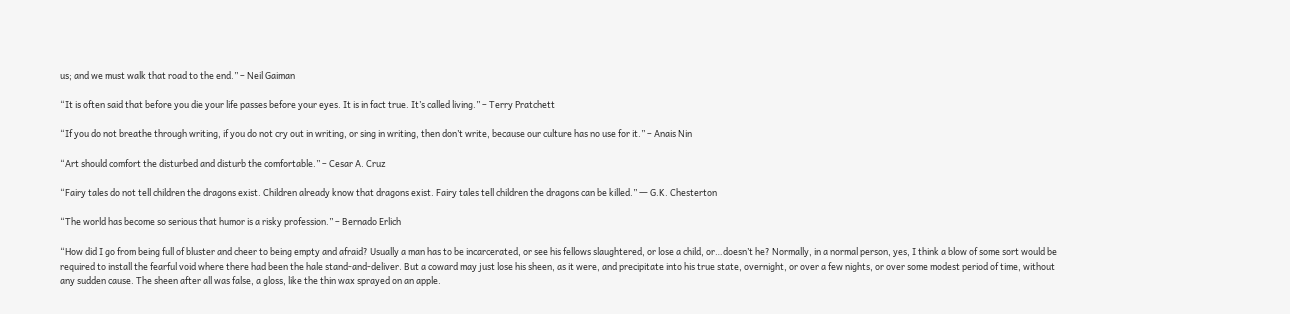us; and we must walk that road to the end.” – Neil Gaiman

“It is often said that before you die your life passes before your eyes. It is in fact true. It’s called living.” – Terry Pratchett

“If you do not breathe through writing, if you do not cry out in writing, or sing in writing, then don’t write, because our culture has no use for it.” – Anais Nin

“Art should comfort the disturbed and disturb the comfortable.” – Cesar A. Cruz

“Fairy tales do not tell children the dragons exist. Children already know that dragons exist. Fairy tales tell children the dragons can be killed.” ― G.K. Chesterton

“The world has become so serious that humor is a risky profession.” – Bernado Erlich

“How did I go from being full of bluster and cheer to being empty and afraid? Usually a man has to be incarcerated, or see his fellows slaughtered, or lose a child, or…doesn’t he? Normally, in a normal person, yes, I think a blow of some sort would be required to install the fearful void where there had been the hale stand-and-deliver. But a coward may just lose his sheen, as it were, and precipitate into his true state, overnight, or over a few nights, or over some modest period of time, without any sudden cause. The sheen after all was false, a gloss, like the thin wax sprayed on an apple.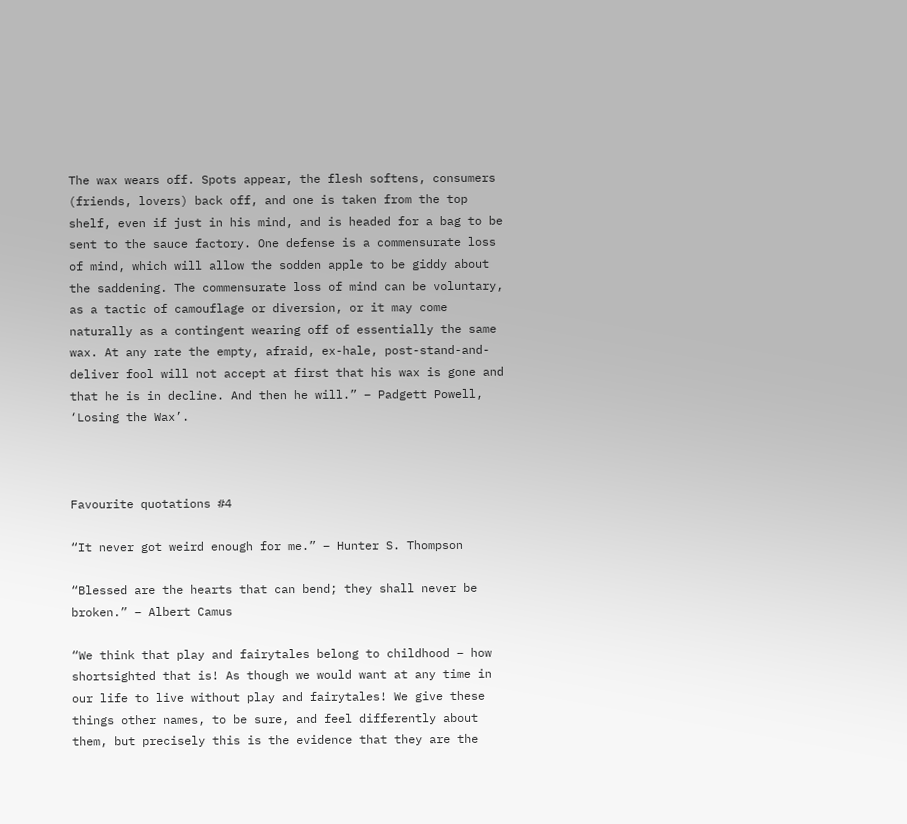The wax wears off. Spots appear, the flesh softens, consumers (friends, lovers) back off, and one is taken from the top shelf, even if just in his mind, and is headed for a bag to be sent to the sauce factory. One defense is a commensurate loss of mind, which will allow the sodden apple to be giddy about the saddening. The commensurate loss of mind can be voluntary, as a tactic of camouflage or diversion, or it may come naturally as a contingent wearing off of essentially the same wax. At any rate the empty, afraid, ex-hale, post-stand-and-deliver fool will not accept at first that his wax is gone and that he is in decline. And then he will.” – Padgett Powell, ‘Losing the Wax’.



Favourite quotations #4

“It never got weird enough for me.” – Hunter S. Thompson

“Blessed are the hearts that can bend; they shall never be broken.” – Albert Camus

“We think that play and fairytales belong to childhood – how shortsighted that is! As though we would want at any time in our life to live without play and fairytales! We give these things other names, to be sure, and feel differently about them, but precisely this is the evidence that they are the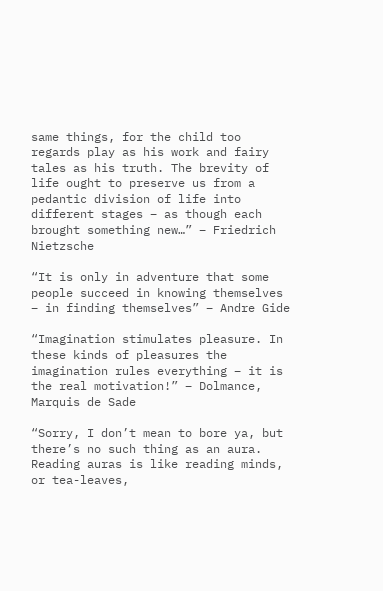same things, for the child too regards play as his work and fairy tales as his truth. The brevity of life ought to preserve us from a pedantic division of life into different stages – as though each brought something new…” – Friedrich Nietzsche

“It is only in adventure that some people succeed in knowing themselves – in finding themselves” – Andre Gide

“Imagination stimulates pleasure. In these kinds of pleasures the imagination rules everything – it is the real motivation!” – Dolmance, Marquis de Sade

“Sorry, I don’t mean to bore ya, but there’s no such thing as an aura. Reading auras is like reading minds, or tea-leaves,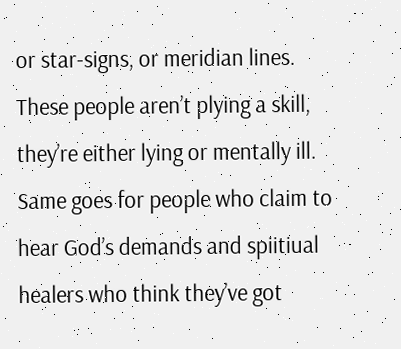or star-signs, or meridian lines. These people aren’t plying a skill, they’re either lying or mentally ill. Same goes for people who claim to hear God’s demands and spiitiual healers who think they’ve got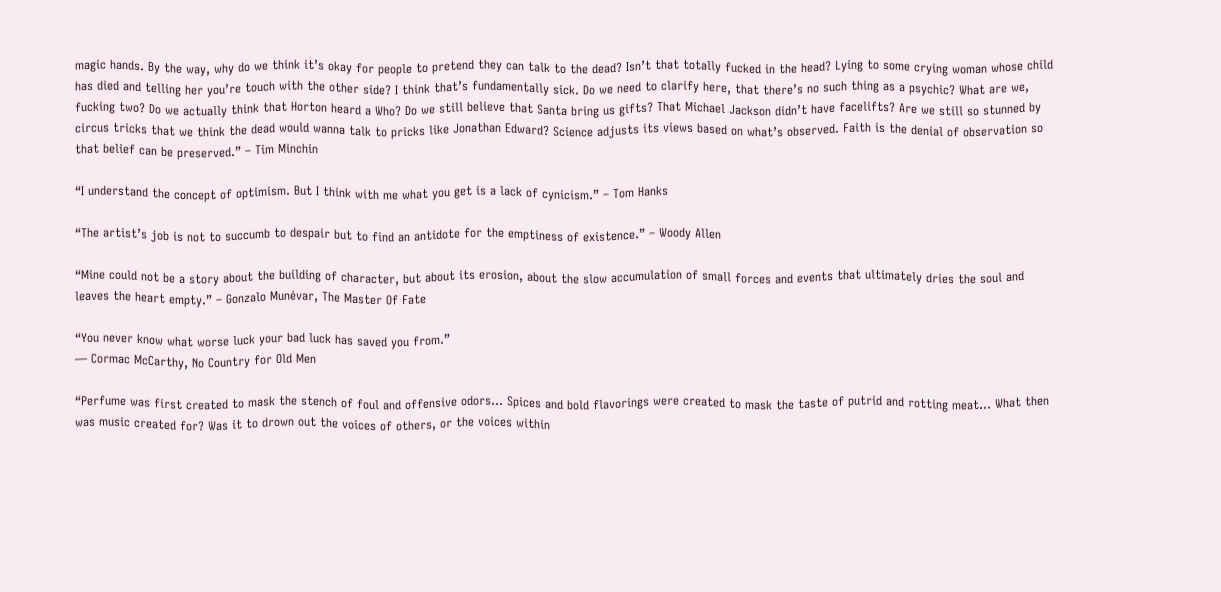magic hands. By the way, why do we think it’s okay for people to pretend they can talk to the dead? Isn’t that totally fucked in the head? Lying to some crying woman whose child has died and telling her you’re touch with the other side? I think that’s fundamentally sick. Do we need to clarify here, that there’s no such thing as a psychic? What are we, fucking two? Do we actually think that Horton heard a Who? Do we still believe that Santa bring us gifts? That Michael Jackson didn’t have facelifts? Are we still so stunned by circus tricks that we think the dead would wanna talk to pricks like Jonathan Edward? Science adjusts its views based on what’s observed. Faith is the denial of observation so that belief can be preserved.” – Tim Minchin

“I understand the concept of optimism. But I think with me what you get is a lack of cynicism.” – Tom Hanks

“The artist’s job is not to succumb to despair but to find an antidote for the emptiness of existence.” – Woody Allen

“Mine could not be a story about the building of character, but about its erosion, about the slow accumulation of small forces and events that ultimately dries the soul and leaves the heart empty.” – Gonzalo Munévar, The Master Of Fate

“You never know what worse luck your bad luck has saved you from.”
― Cormac McCarthy, No Country for Old Men

“Perfume was first created to mask the stench of foul and offensive odors… Spices and bold flavorings were created to mask the taste of putrid and rotting meat… What then was music created for? Was it to drown out the voices of others, or the voices within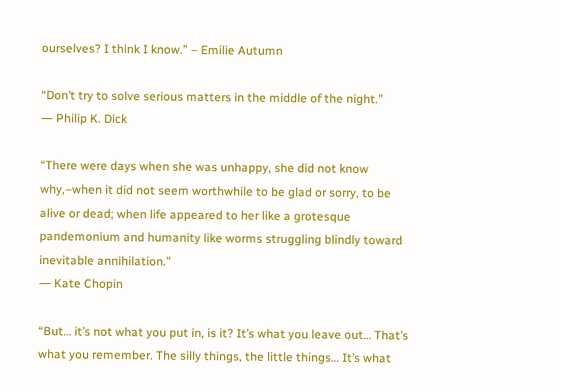ourselves? I think I know.” – Emilie Autumn

“Don’t try to solve serious matters in the middle of the night.”
― Philip K. Dick

“There were days when she was unhappy, she did not know why,–when it did not seem worthwhile to be glad or sorry, to be alive or dead; when life appeared to her like a grotesque pandemonium and humanity like worms struggling blindly toward inevitable annihilation.”
― Kate Chopin

“But… it’s not what you put in, is it? It’s what you leave out… That’s what you remember. The silly things, the little things… It’s what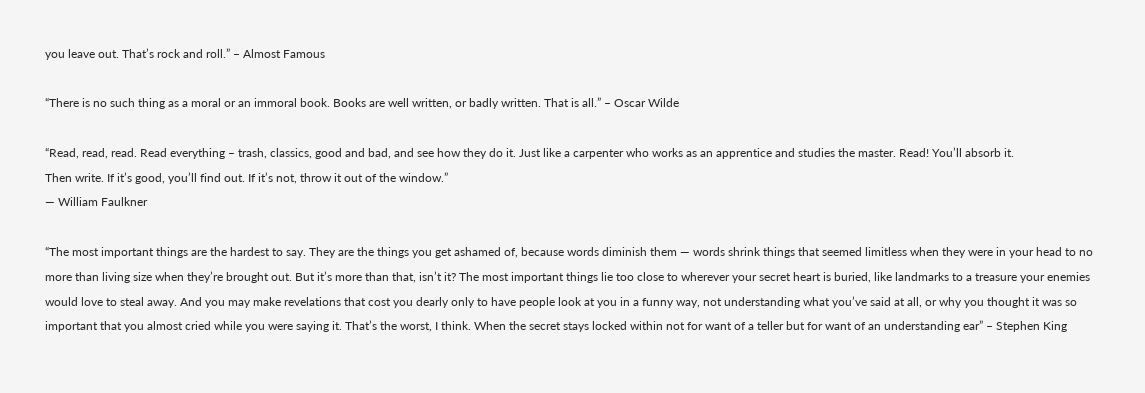you leave out. That’s rock and roll.” – Almost Famous

“There is no such thing as a moral or an immoral book. Books are well written, or badly written. That is all.” – Oscar Wilde

“Read, read, read. Read everything – trash, classics, good and bad, and see how they do it. Just like a carpenter who works as an apprentice and studies the master. Read! You’ll absorb it.
Then write. If it’s good, you’ll find out. If it’s not, throw it out of the window.”
― William Faulkner

“The most important things are the hardest to say. They are the things you get ashamed of, because words diminish them — words shrink things that seemed limitless when they were in your head to no more than living size when they’re brought out. But it’s more than that, isn’t it? The most important things lie too close to wherever your secret heart is buried, like landmarks to a treasure your enemies would love to steal away. And you may make revelations that cost you dearly only to have people look at you in a funny way, not understanding what you’ve said at all, or why you thought it was so important that you almost cried while you were saying it. That’s the worst, I think. When the secret stays locked within not for want of a teller but for want of an understanding ear” – Stephen King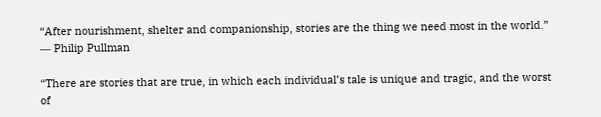“After nourishment, shelter and companionship, stories are the thing we need most in the world.”
― Philip Pullman

“There are stories that are true, in which each individual’s tale is unique and tragic, and the worst of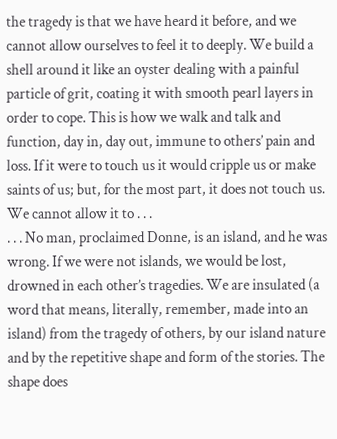the tragedy is that we have heard it before, and we cannot allow ourselves to feel it to deeply. We build a shell around it like an oyster dealing with a painful particle of grit, coating it with smooth pearl layers in order to cope. This is how we walk and talk and function, day in, day out, immune to others’ pain and loss. If it were to touch us it would cripple us or make saints of us; but, for the most part, it does not touch us. We cannot allow it to . . .
. . . No man, proclaimed Donne, is an island, and he was wrong. If we were not islands, we would be lost, drowned in each other’s tragedies. We are insulated (a word that means, literally, remember, made into an island) from the tragedy of others, by our island nature and by the repetitive shape and form of the stories. The shape does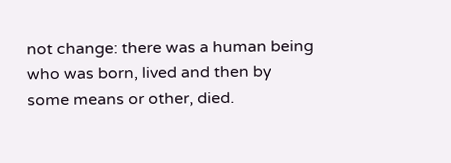not change: there was a human being who was born, lived and then by some means or other, died.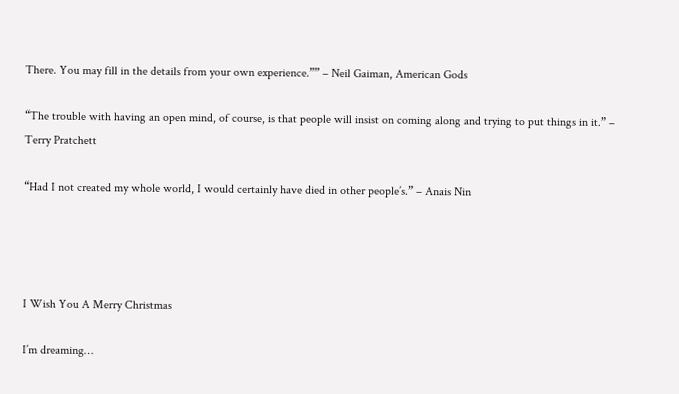There. You may fill in the details from your own experience.”” – Neil Gaiman, American Gods

“The trouble with having an open mind, of course, is that people will insist on coming along and trying to put things in it.” – Terry Pratchett

“Had I not created my whole world, I would certainly have died in other people’s.” – Anais Nin




I Wish You A Merry Christmas

I’m dreaming…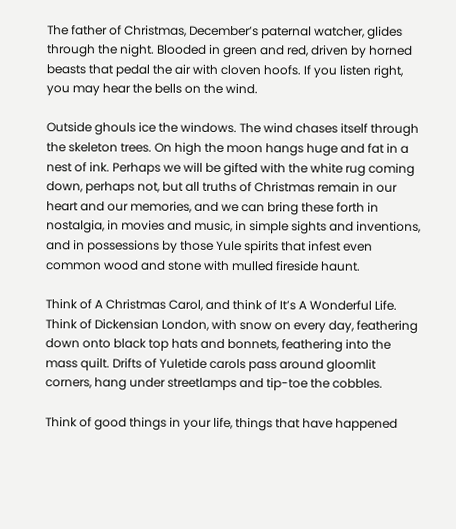The father of Christmas, December’s paternal watcher, glides through the night. Blooded in green and red, driven by horned beasts that pedal the air with cloven hoofs. If you listen right, you may hear the bells on the wind.

Outside ghouls ice the windows. The wind chases itself through the skeleton trees. On high the moon hangs huge and fat in a nest of ink. Perhaps we will be gifted with the white rug coming down, perhaps not, but all truths of Christmas remain in our heart and our memories, and we can bring these forth in nostalgia, in movies and music, in simple sights and inventions, and in possessions by those Yule spirits that infest even common wood and stone with mulled fireside haunt.

Think of A Christmas Carol, and think of It’s A Wonderful Life. Think of Dickensian London, with snow on every day, feathering down onto black top hats and bonnets, feathering into the mass quilt. Drifts of Yuletide carols pass around gloomlit corners, hang under streetlamps and tip-toe the cobbles.

Think of good things in your life, things that have happened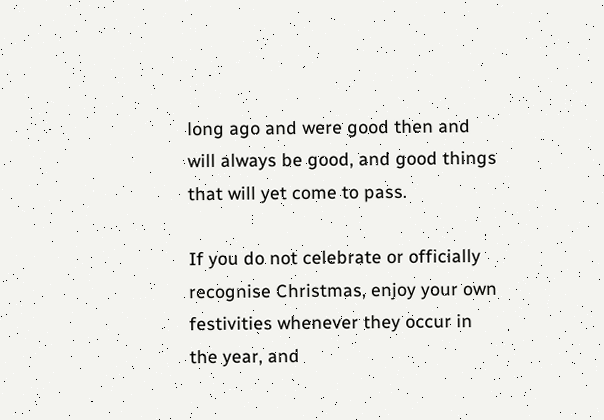long ago and were good then and will always be good, and good things that will yet come to pass.

If you do not celebrate or officially recognise Christmas, enjoy your own festivities whenever they occur in the year, and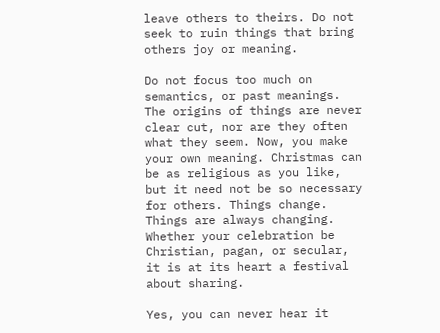leave others to theirs. Do not seek to ruin things that bring others joy or meaning.

Do not focus too much on semantics, or past meanings. The origins of things are never clear cut, nor are they often what they seem. Now, you make your own meaning. Christmas can be as religious as you like, but it need not be so necessary for others. Things change. Things are always changing. Whether your celebration be Christian, pagan, or secular, it is at its heart a festival about sharing.

Yes, you can never hear it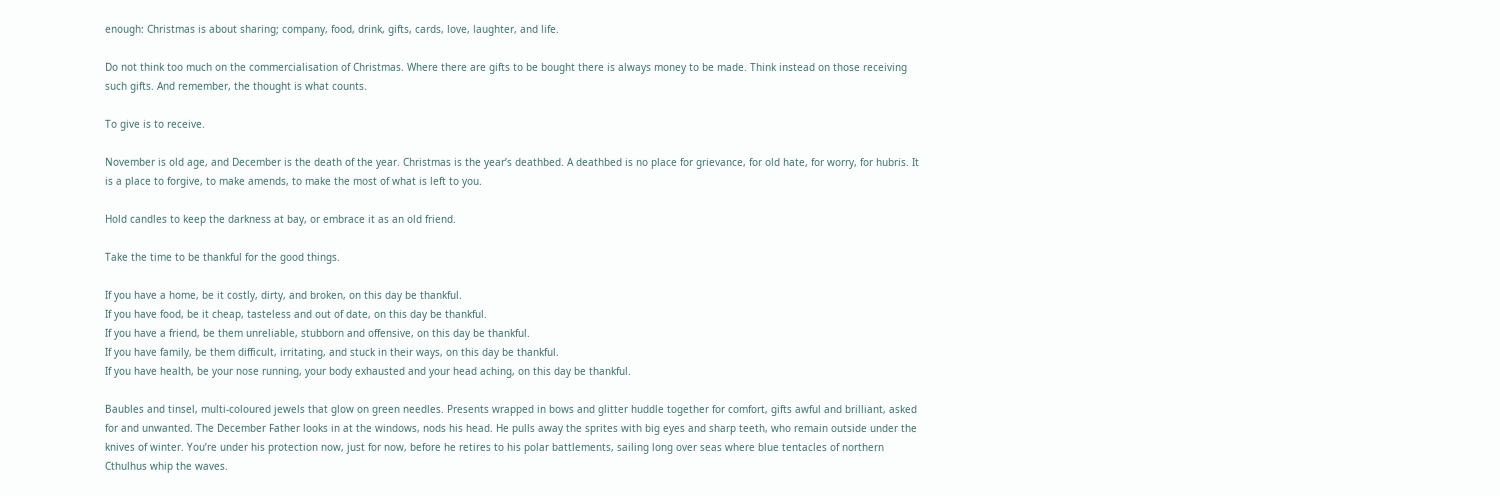enough: Christmas is about sharing; company, food, drink, gifts, cards, love, laughter, and life.

Do not think too much on the commercialisation of Christmas. Where there are gifts to be bought there is always money to be made. Think instead on those receiving such gifts. And remember, the thought is what counts.

To give is to receive.

November is old age, and December is the death of the year. Christmas is the year’s deathbed. A deathbed is no place for grievance, for old hate, for worry, for hubris. It is a place to forgive, to make amends, to make the most of what is left to you.

Hold candles to keep the darkness at bay, or embrace it as an old friend.

Take the time to be thankful for the good things.

If you have a home, be it costly, dirty, and broken, on this day be thankful.
If you have food, be it cheap, tasteless and out of date, on this day be thankful.
If you have a friend, be them unreliable, stubborn and offensive, on this day be thankful.
If you have family, be them difficult, irritating, and stuck in their ways, on this day be thankful.
If you have health, be your nose running, your body exhausted and your head aching, on this day be thankful.

Baubles and tinsel, multi-coloured jewels that glow on green needles. Presents wrapped in bows and glitter huddle together for comfort, gifts awful and brilliant, asked for and unwanted. The December Father looks in at the windows, nods his head. He pulls away the sprites with big eyes and sharp teeth, who remain outside under the knives of winter. You’re under his protection now, just for now, before he retires to his polar battlements, sailing long over seas where blue tentacles of northern Cthulhus whip the waves.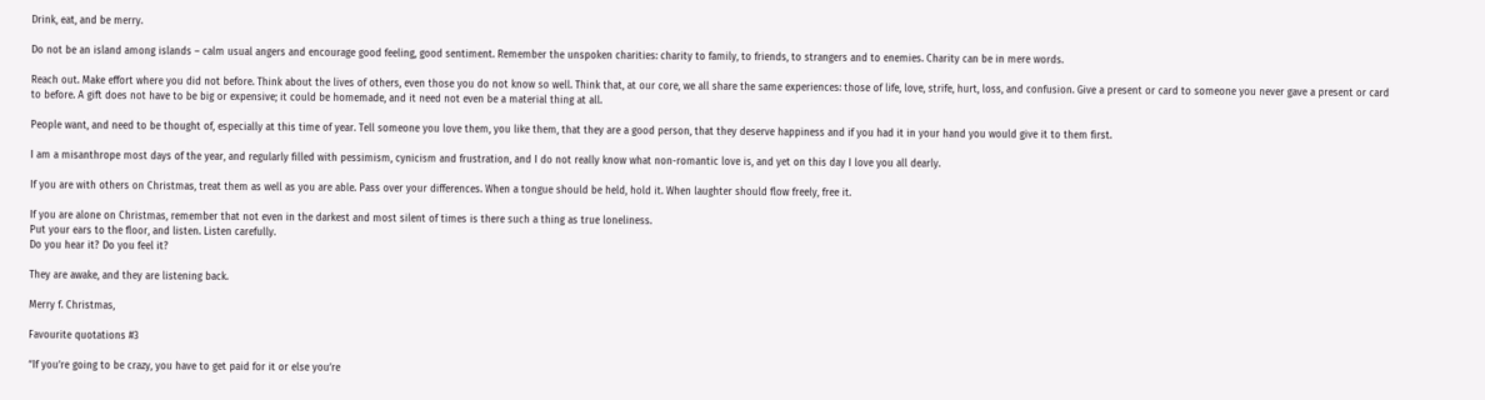Drink, eat, and be merry.

Do not be an island among islands – calm usual angers and encourage good feeling, good sentiment. Remember the unspoken charities: charity to family, to friends, to strangers and to enemies. Charity can be in mere words.

Reach out. Make effort where you did not before. Think about the lives of others, even those you do not know so well. Think that, at our core, we all share the same experiences: those of life, love, strife, hurt, loss, and confusion. Give a present or card to someone you never gave a present or card to before. A gift does not have to be big or expensive; it could be homemade, and it need not even be a material thing at all.

People want, and need to be thought of, especially at this time of year. Tell someone you love them, you like them, that they are a good person, that they deserve happiness and if you had it in your hand you would give it to them first.

I am a misanthrope most days of the year, and regularly filled with pessimism, cynicism and frustration, and I do not really know what non-romantic love is, and yet on this day I love you all dearly.

If you are with others on Christmas, treat them as well as you are able. Pass over your differences. When a tongue should be held, hold it. When laughter should flow freely, free it.

If you are alone on Christmas, remember that not even in the darkest and most silent of times is there such a thing as true loneliness.
Put your ears to the floor, and listen. Listen carefully.
Do you hear it? Do you feel it?

They are awake, and they are listening back.

Merry f. Christmas,

Favourite quotations #3

“If you’re going to be crazy, you have to get paid for it or else you’re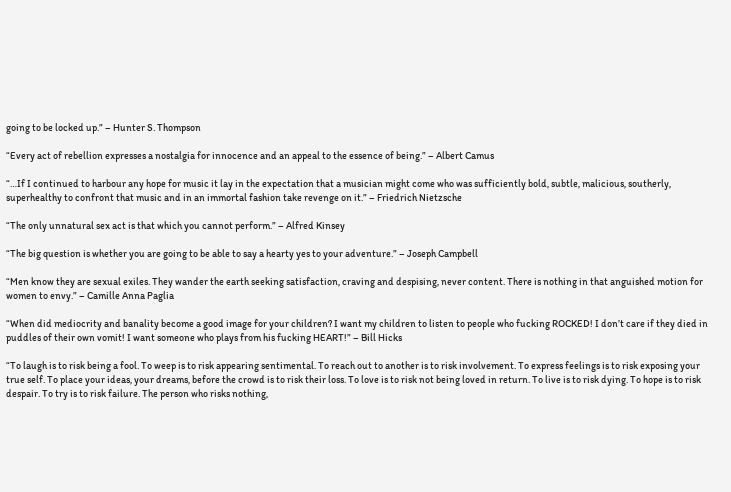going to be locked up.” – Hunter S. Thompson

“Every act of rebellion expresses a nostalgia for innocence and an appeal to the essence of being.” – Albert Camus

“…If I continued to harbour any hope for music it lay in the expectation that a musician might come who was sufficiently bold, subtle, malicious, southerly, superhealthy to confront that music and in an immortal fashion take revenge on it.” – Friedrich Nietzsche

“The only unnatural sex act is that which you cannot perform.” – Alfred Kinsey

“The big question is whether you are going to be able to say a hearty yes to your adventure.” – Joseph Campbell

“Men know they are sexual exiles. They wander the earth seeking satisfaction, craving and despising, never content. There is nothing in that anguished motion for women to envy.” – Camille Anna Paglia

“When did mediocrity and banality become a good image for your children? I want my children to listen to people who fucking ROCKED! I don’t care if they died in puddles of their own vomit! I want someone who plays from his fucking HEART!” – Bill Hicks

“To laugh is to risk being a fool. To weep is to risk appearing sentimental. To reach out to another is to risk involvement. To express feelings is to risk exposing your true self. To place your ideas, your dreams, before the crowd is to risk their loss. To love is to risk not being loved in return. To live is to risk dying. To hope is to risk despair. To try is to risk failure. The person who risks nothing,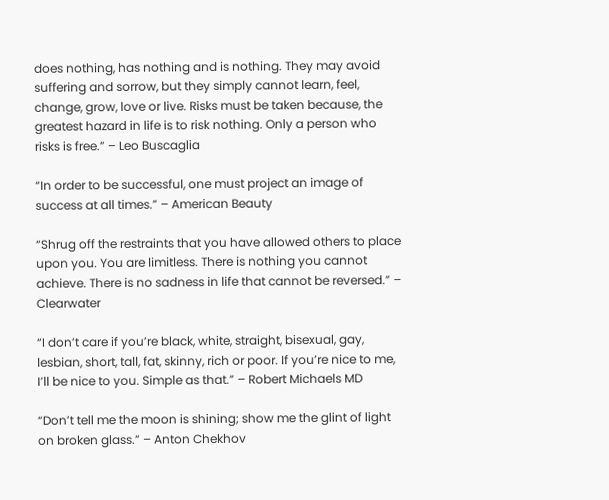does nothing, has nothing and is nothing. They may avoid suffering and sorrow, but they simply cannot learn, feel, change, grow, love or live. Risks must be taken because, the greatest hazard in life is to risk nothing. Only a person who risks is free.” – Leo Buscaglia

“In order to be successful, one must project an image of success at all times.” – American Beauty

“Shrug off the restraints that you have allowed others to place upon you. You are limitless. There is nothing you cannot achieve. There is no sadness in life that cannot be reversed.” – Clearwater

“I don’t care if you’re black, white, straight, bisexual, gay, lesbian, short, tall, fat, skinny, rich or poor. If you’re nice to me, I’ll be nice to you. Simple as that.” – Robert Michaels MD

“Don’t tell me the moon is shining; show me the glint of light on broken glass.” – Anton Chekhov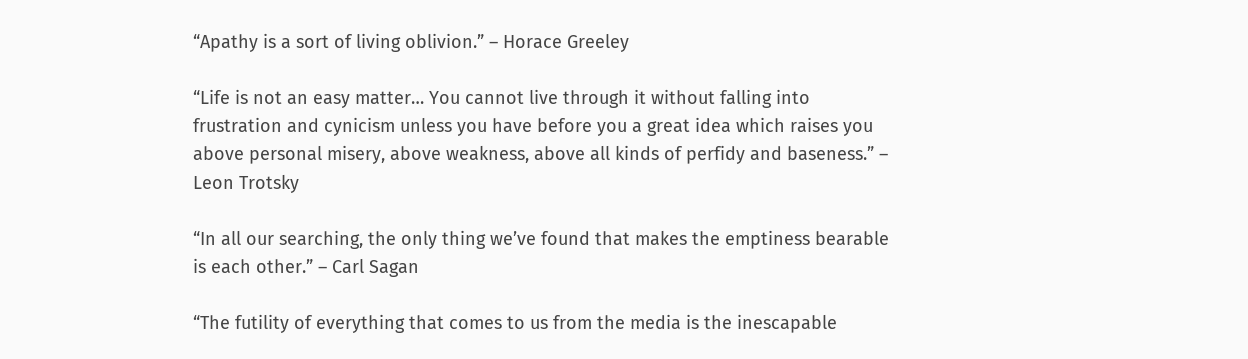“Apathy is a sort of living oblivion.” – Horace Greeley

“Life is not an easy matter… You cannot live through it without falling into frustration and cynicism unless you have before you a great idea which raises you above personal misery, above weakness, above all kinds of perfidy and baseness.” – Leon Trotsky

“In all our searching, the only thing we’ve found that makes the emptiness bearable is each other.” – Carl Sagan

“The futility of everything that comes to us from the media is the inescapable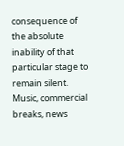consequence of the absolute inability of that particular stage to remain silent. Music, commercial breaks, news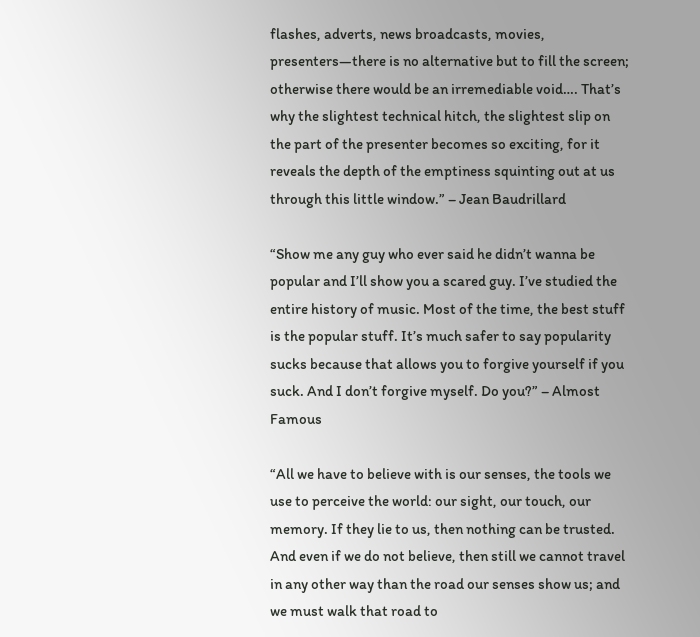flashes, adverts, news broadcasts, movies, presenters—there is no alternative but to fill the screen; otherwise there would be an irremediable void…. That’s why the slightest technical hitch, the slightest slip on the part of the presenter becomes so exciting, for it reveals the depth of the emptiness squinting out at us through this little window.” – Jean Baudrillard

“Show me any guy who ever said he didn’t wanna be popular and I’ll show you a scared guy. I’ve studied the entire history of music. Most of the time, the best stuff is the popular stuff. It’s much safer to say popularity sucks because that allows you to forgive yourself if you suck. And I don’t forgive myself. Do you?” – Almost Famous

“All we have to believe with is our senses, the tools we use to perceive the world: our sight, our touch, our memory. If they lie to us, then nothing can be trusted. And even if we do not believe, then still we cannot travel in any other way than the road our senses show us; and we must walk that road to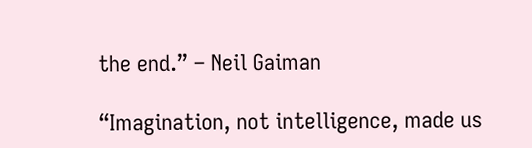the end.” – Neil Gaiman

“Imagination, not intelligence, made us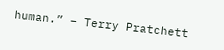human.” – Terry Pratchett